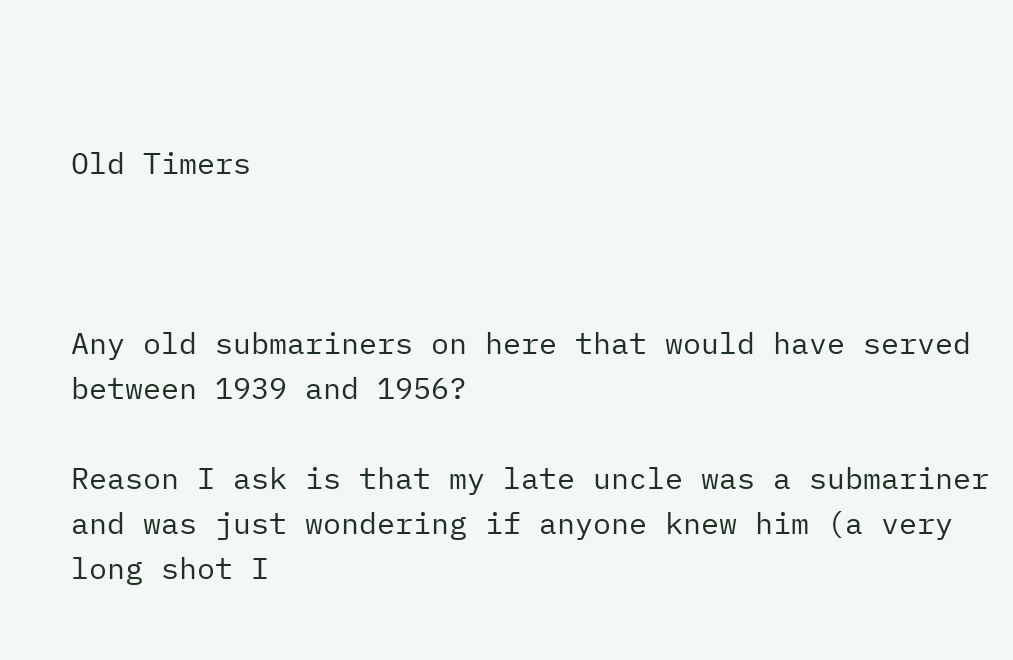Old Timers



Any old submariners on here that would have served between 1939 and 1956?

Reason I ask is that my late uncle was a submariner and was just wondering if anyone knew him (a very long shot I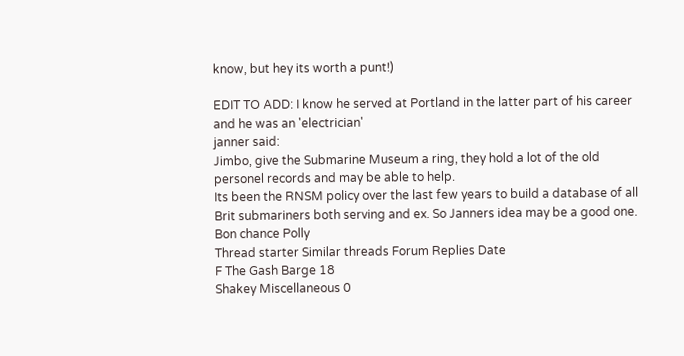know, but hey its worth a punt!)

EDIT TO ADD: I know he served at Portland in the latter part of his career and he was an 'electrician'
janner said:
Jimbo, give the Submarine Museum a ring, they hold a lot of the old personel records and may be able to help.
Its been the RNSM policy over the last few years to build a database of all Brit submariners both serving and ex. So Janners idea may be a good one.
Bon chance Polly
Thread starter Similar threads Forum Replies Date
F The Gash Barge 18
Shakey Miscellaneous 0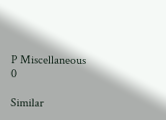P Miscellaneous 0

Similar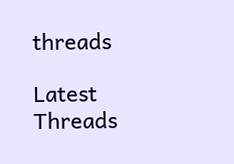threads

Latest Threads